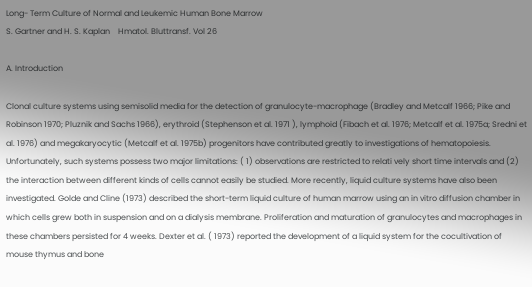Long- Term Culture of Normal and Leukemic Human Bone Marrow
S. Gartner and H. S. Kaplan    Hmatol. Bluttransf. Vol 26

A. Introduction

Clonal culture systems using semisolid media for the detection of granulocyte-macrophage (Bradley and Metcalf 1966; Pike and Robinson 1970; Pluznik and Sachs 1966), erythroid (Stephenson et al. 1971 ), lymphoid (Fibach et al. 1976; Metcalf et al. 1975a; Sredni et al. 1976) and megakaryocytic (Metcalf et al. 1975b) progenitors have contributed greatly to investigations of hematopoiesis. Unfortunately, such systems possess two major limitations: ( 1) observations are restricted to relati vely short time intervals and (2) the interaction between different kinds of cells cannot easily be studied. More recently, liquid culture systems have also been investigated. Golde and Cline (1973) described the short-term liquid culture of human marrow using an in vitro diffusion chamber in which cells grew both in suspension and on a dialysis membrane. Proliferation and maturation of granulocytes and macrophages in these chambers persisted for 4 weeks. Dexter et al. ( 1973) reported the development of a liquid system for the cocultivation of mouse thymus and bone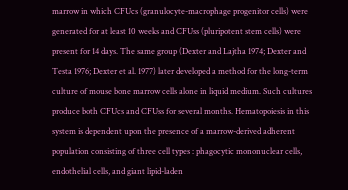marrow in which CFUcs (granulocyte-macrophage progenitor cells) were generated for at least 10 weeks and CFUss (pluripotent stem cells) were present for 14 days. The same group (Dexter and Lajtha 1974; Dexter and Testa 1976; Dexter et al. 1977) later developed a method for the long-term culture of mouse bone marrow cells alone in liquid medium. Such cultures produce both CFUcs and CFUss for several months. Hematopoiesis in this system is dependent upon the presence of a marrow-derived adherent population consisting of three cell types : phagocytic mononuclear cells, endothelial cells, and giant lipid-laden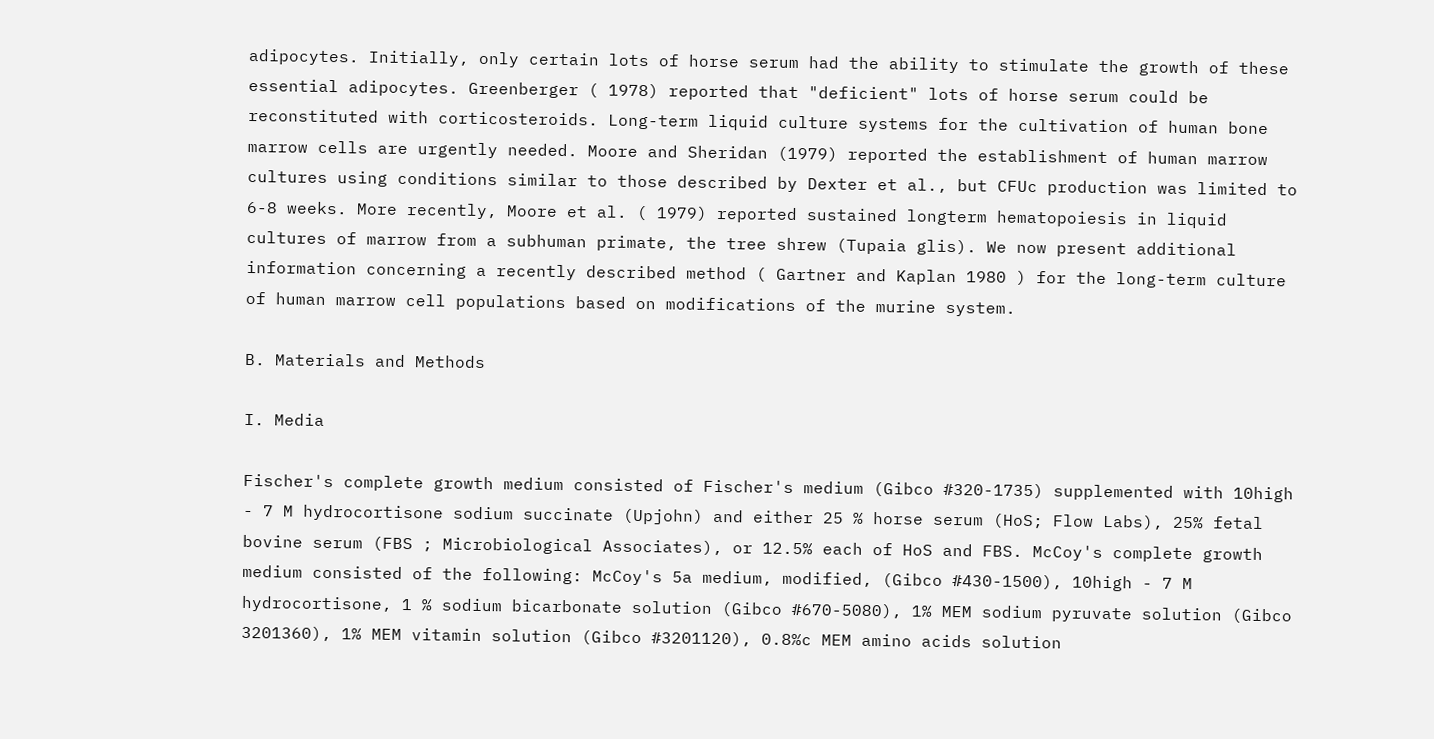adipocytes. Initially, only certain lots of horse serum had the ability to stimulate the growth of these essential adipocytes. Greenberger ( 1978) reported that "deficient" lots of horse serum could be reconstituted with corticosteroids. Long-term liquid culture systems for the cultivation of human bone marrow cells are urgently needed. Moore and Sheridan (1979) reported the establishment of human marrow cultures using conditions similar to those described by Dexter et al., but CFUc production was limited to 6-8 weeks. More recently, Moore et al. ( 1979) reported sustained longterm hematopoiesis in liquid cultures of marrow from a subhuman primate, the tree shrew (Tupaia glis). We now present additional information concerning a recently described method ( Gartner and Kaplan 1980 ) for the long-term culture of human marrow cell populations based on modifications of the murine system.

B. Materials and Methods

I. Media

Fischer's complete growth medium consisted of Fischer's medium (Gibco #320-1735) supplemented with 10high - 7 M hydrocortisone sodium succinate (Upjohn) and either 25 % horse serum (HoS; Flow Labs), 25% fetal bovine serum (FBS ; Microbiological Associates), or 12.5% each of HoS and FBS. McCoy's complete growth medium consisted of the following: McCoy's 5a medium, modified, (Gibco #430-1500), 10high - 7 M hydrocortisone, 1 % sodium bicarbonate solution (Gibco #670-5080), 1% MEM sodium pyruvate solution (Gibco 3201360), 1% MEM vitamin solution (Gibco #3201120), 0.8%c MEM amino acids solution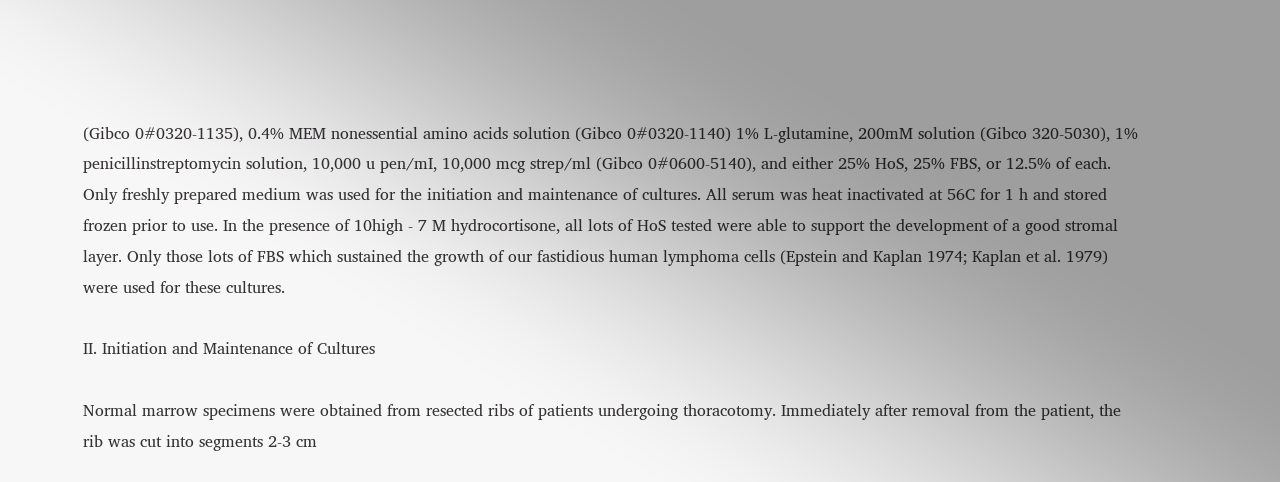(Gibco 0#0320-1135), 0.4% MEM nonessential amino acids solution (Gibco 0#0320-1140) 1% L-glutamine, 200mM solution (Gibco 320-5030), 1% penicillinstreptomycin solution, 10,000 u pen/mI, 10,000 mcg strep/ml (Gibco 0#0600-5140), and either 25% HoS, 25% FBS, or 12.5% of each. Only freshly prepared medium was used for the initiation and maintenance of cultures. All serum was heat inactivated at 56C for 1 h and stored frozen prior to use. In the presence of 10high - 7 M hydrocortisone, all lots of HoS tested were able to support the development of a good stromal layer. Only those lots of FBS which sustained the growth of our fastidious human lymphoma cells (Epstein and Kaplan 1974; Kaplan et al. 1979) were used for these cultures.

II. Initiation and Maintenance of Cultures

Normal marrow specimens were obtained from resected ribs of patients undergoing thoracotomy. Immediately after removal from the patient, the rib was cut into segments 2-3 cm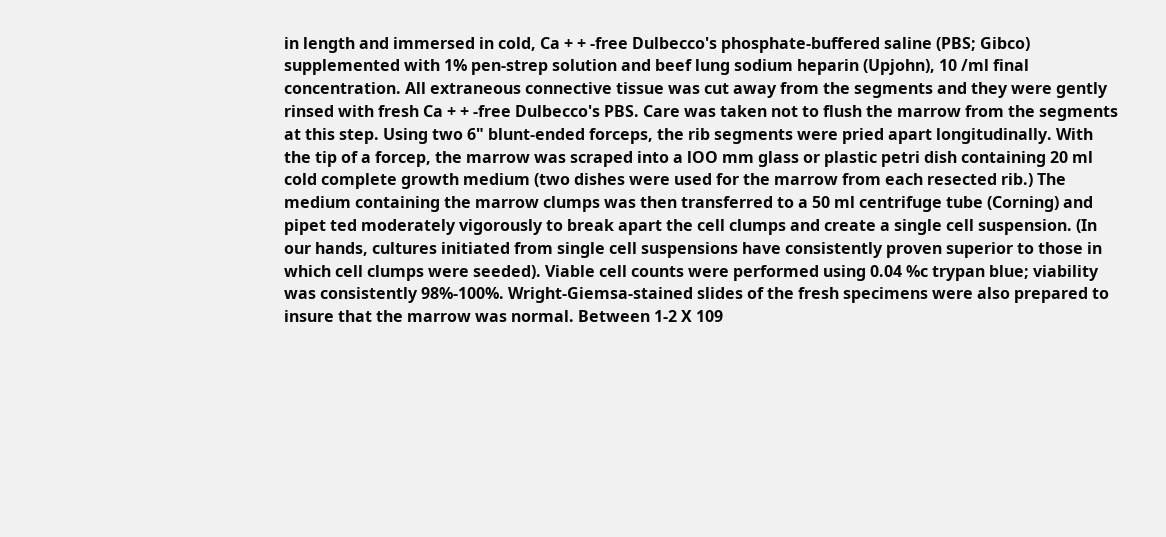in length and immersed in cold, Ca + + -free Dulbecco's phosphate-buffered saline (PBS; Gibco) supplemented with 1% pen-strep solution and beef lung sodium heparin (Upjohn), 10 /ml final concentration. All extraneous connective tissue was cut away from the segments and they were gently rinsed with fresh Ca + + -free Dulbecco's PBS. Care was taken not to flush the marrow from the segments at this step. Using two 6" blunt-ended forceps, the rib segments were pried apart longitudinally. With the tip of a forcep, the marrow was scraped into a lOO mm glass or plastic petri dish containing 20 ml cold complete growth medium (two dishes were used for the marrow from each resected rib.) The medium containing the marrow clumps was then transferred to a 50 ml centrifuge tube (Corning) and pipet ted moderately vigorously to break apart the cell clumps and create a single cell suspension. (In our hands, cultures initiated from single cell suspensions have consistently proven superior to those in which cell clumps were seeded). Viable cell counts were performed using 0.04 %c trypan blue; viability was consistently 98%-100%. Wright-Giemsa-stained slides of the fresh specimens were also prepared to insure that the marrow was normal. Between 1-2 X 109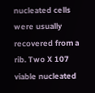nucleated cells were usually recovered from a rib. Two X 107 viable nucleated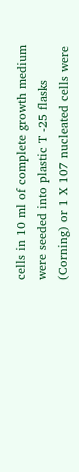cells in 10 ml of complete growth medium were seeded into plastic T -25 flasks (Corning) or 1 X 107 nucleated cells were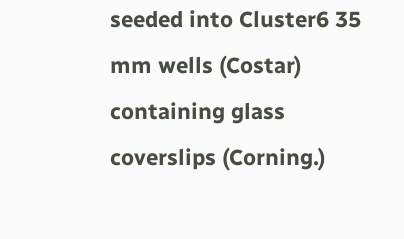seeded into Cluster6 35 mm wells (Costar) containing glass coverslips (Corning.)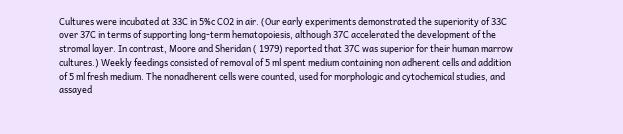Cultures were incubated at 33C in 5%c CO2 in air. (Our early experiments demonstrated the superiority of 33C over 37C in terms of supporting long-term hematopoiesis, although 37C accelerated the development of the stromal layer. In contrast, Moore and Sheridan ( 1979) reported that 37C was superior for their human marrow cultures.) Weekly feedings consisted of removal of 5 ml spent medium containing non adherent cells and addition of 5 ml fresh medium. The nonadherent cells were counted, used for morphologic and cytochemical studies, and assayed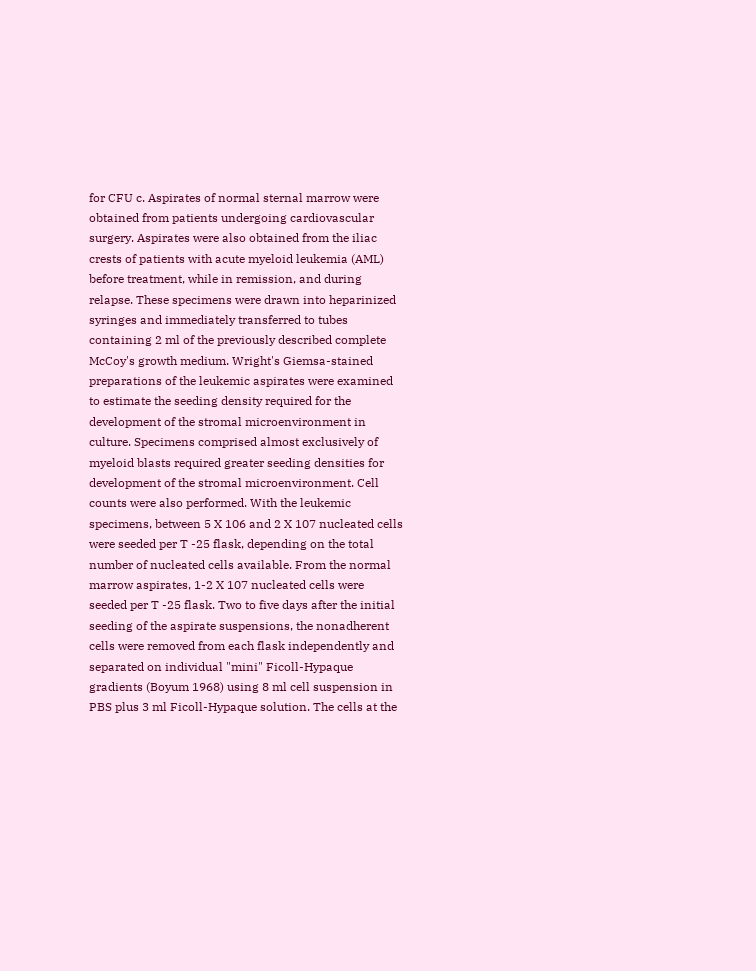for CFU c. Aspirates of normal sternal marrow were obtained from patients undergoing cardiovascular surgery. Aspirates were also obtained from the iliac crests of patients with acute myeloid leukemia (AML) before treatment, while in remission, and during relapse. These specimens were drawn into heparinized syringes and immediately transferred to tubes containing 2 ml of the previously described complete McCoy's growth medium. Wright's Giemsa-stained preparations of the leukemic aspirates were examined to estimate the seeding density required for the development of the stromal microenvironment in culture. Specimens comprised almost exclusively of myeloid blasts required greater seeding densities for development of the stromal microenvironment. Cell counts were also performed. With the leukemic specimens, between 5 X 106 and 2 X 107 nucleated cells were seeded per T -25 flask, depending on the total number of nucleated cells available. From the normal marrow aspirates, 1-2 X 107 nucleated cells were seeded per T -25 flask. Two to five days after the initial seeding of the aspirate suspensions, the nonadherent cells were removed from each flask independently and separated on individual "mini" Ficoll-Hypaque gradients (Boyum 1968) using 8 ml cell suspension in PBS plus 3 ml Ficoll-Hypaque solution. The cells at the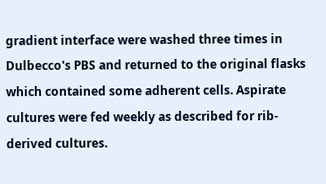gradient interface were washed three times in Dulbecco's PBS and returned to the original flasks which contained some adherent cells. Aspirate cultures were fed weekly as described for rib-derived cultures.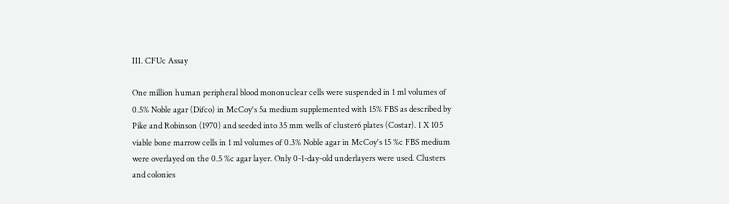III. CFUc Assay

One million human peripheral blood mononuclear cells were suspended in 1 ml volumes of 0.5% Noble agar (Difco) in McCoy's 5a medium supplemented with 15% FBS as described by Pike and Robinson (1970) and seeded into 35 mm wells of cluster6 plates (Costar). 1 X 105 viable bone marrow cells in 1 ml volumes of 0.3% Noble agar in McCoy's 15 %c FBS medium were overlayed on the 0.5 %c agar layer. Only 0-1-day-old underlayers were used. Clusters and colonies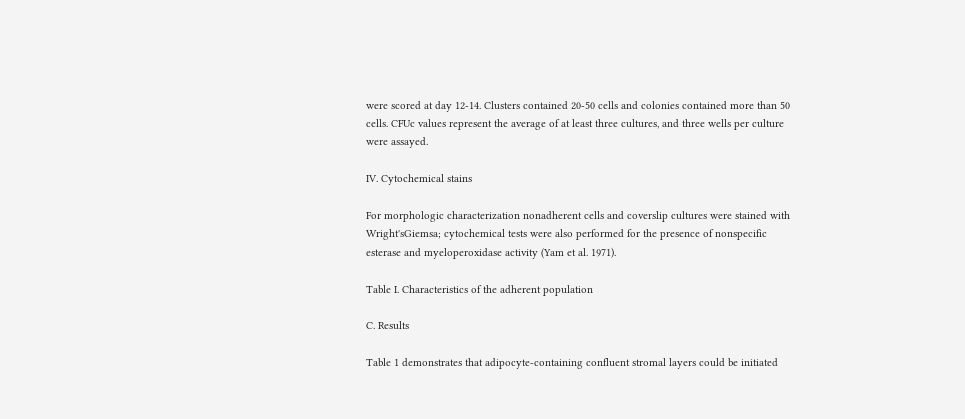were scored at day 12-14. Clusters contained 20-50 cells and colonies contained more than 50 cells. CFUc values represent the average of at least three cultures, and three wells per culture were assayed.

IV. Cytochemical stains

For morphologic characterization nonadherent cells and coverslip cultures were stained with Wright'sGiemsa; cytochemical tests were also performed for the presence of nonspecific esterase and myeloperoxidase activity (Yam et al. 1971).

Table I. Characteristics of the adherent population

C. Results

Table 1 demonstrates that adipocyte-containing confluent stromal layers could be initiated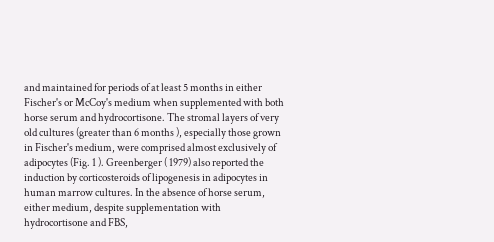and maintained for periods of at least 5 months in either Fischer's or McCoy's medium when supplemented with both horse serum and hydrocortisone. The stromal layers of very old cultures (greater than 6 months ), especially those grown in Fischer's medium, were comprised almost exclusively of adipocytes (Fig. 1 ). Greenberger ( 1979) also reported the induction by corticosteroids of lipogenesis in adipocytes in human marrow cultures. In the absence of horse serum, either medium, despite supplementation with hydrocortisone and FBS,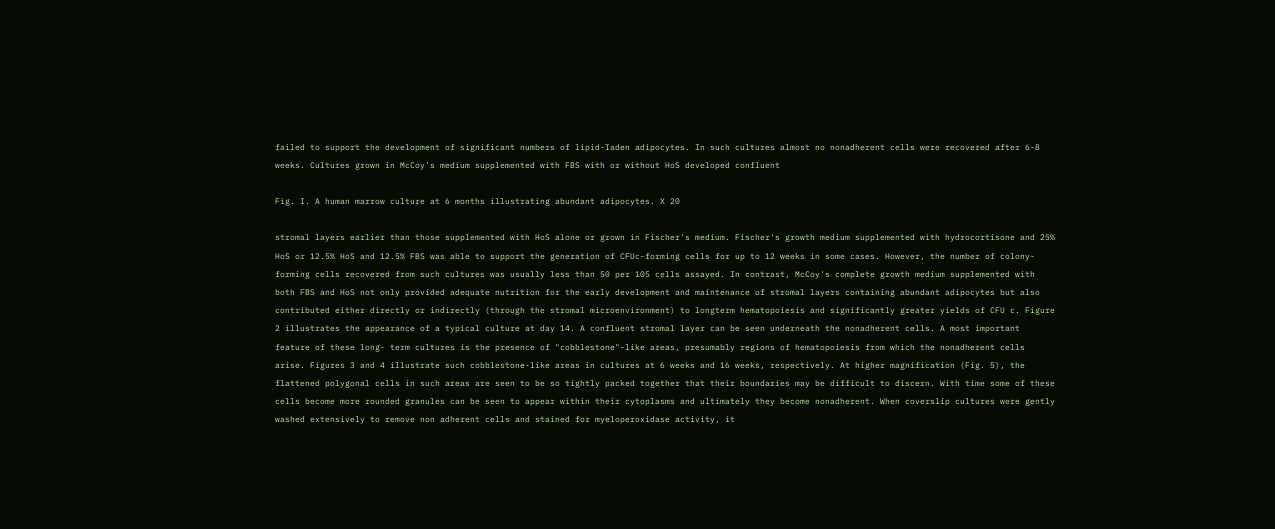failed to support the development of significant numbers of lipid-Iaden adipocytes. In such cultures almost no nonadherent cells were recovered after 6-8 weeks. Cultures grown in McCoy's medium supplemented with FBS with or without HoS developed confluent

Fig. I. A human marrow culture at 6 months illustrating abundant adipocytes. X 20

stromal layers earlier than those supplemented with HoS alone or grown in Fischer's medium. Fischer's growth medium supplemented with hydrocortisone and 25% HoS or 12.5% HoS and 12.5% FBS was able to support the generation of CFUc-forming cells for up to 12 weeks in some cases. However, the number of colony-forming cells recovered from such cultures was usually less than 50 per 105 cells assayed. In contrast, McCoy's complete growth medium supplemented with both FBS and HoS not only provided adequate nutrition for the early development and maintenance of stromal layers containing abundant adipocytes but also contributed either directly or indirectly (through the stromal microenvironment) to longterm hematopoiesis and significantly greater yields of CFU c. Figure 2 illustrates the appearance of a typical culture at day 14. A confluent stromal layer can be seen underneath the nonadherent cells. A most important feature of these long- term cultures is the presence of "cobblestone"-like areas, presumably regions of hematopoiesis from which the nonadherent cells arise. Figures 3 and 4 illustrate such cobblestone-like areas in cultures at 6 weeks and 16 weeks, respectively. At higher magnification (Fig. 5), the flattened polygonal cells in such areas are seen to be so tightly packed together that their boundaries may be difficult to discern. With time some of these cells become more rounded granules can be seen to appear within their cytoplasms and ultimately they become nonadherent. When coverslip cultures were gently washed extensively to remove non adherent cells and stained for myeloperoxidase activity, it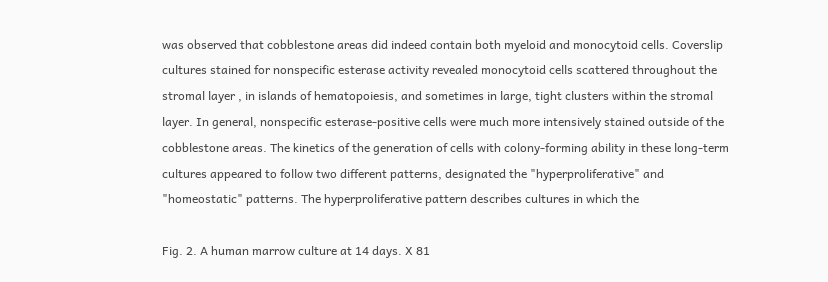was observed that cobblestone areas did indeed contain both myeloid and monocytoid cells. Coverslip cultures stained for nonspecific esterase activity revealed monocytoid cells scattered throughout the stromal layer , in islands of hematopoiesis, and sometimes in large, tight clusters within the stromal layer. In general, nonspecific esterase-positive cells were much more intensively stained outside of the cobblestone areas. The kinetics of the generation of cells with colony-forming ability in these long-term cultures appeared to follow two different patterns, designated the "hyperproliferative" and "homeostatic" patterns. The hyperproliferative pattern describes cultures in which the

Fig. 2. A human marrow culture at 14 days. X 81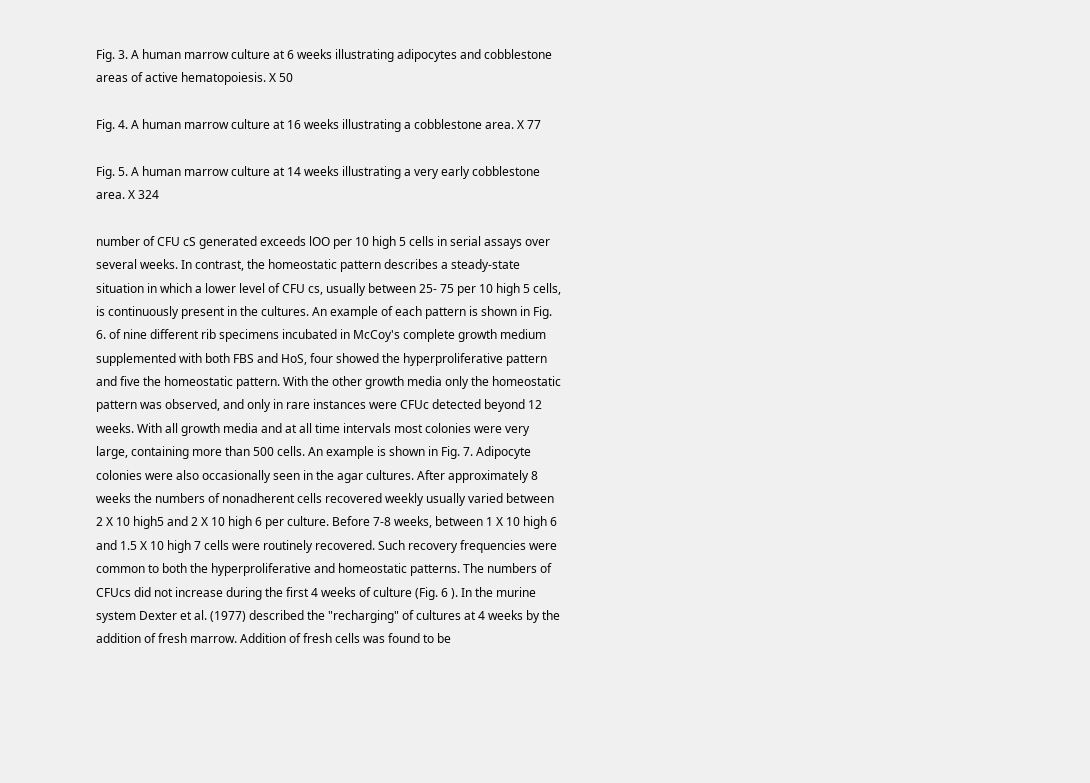Fig. 3. A human marrow culture at 6 weeks illustrating adipocytes and cobblestone areas of active hematopoiesis. X 50

Fig. 4. A human marrow culture at 16 weeks illustrating a cobblestone area. X 77

Fig. 5. A human marrow culture at 14 weeks illustrating a very early cobblestone area. X 324

number of CFU cS generated exceeds lOO per 10 high 5 cells in serial assays over several weeks. In contrast, the homeostatic pattern describes a steady-state situation in which a lower level of CFU cs, usually between 25- 75 per 10 high 5 cells, is continuously present in the cultures. An example of each pattern is shown in Fig. 6. of nine different rib specimens incubated in McCoy's complete growth medium supplemented with both FBS and HoS, four showed the hyperproliferative pattern and five the homeostatic pattern. With the other growth media only the homeostatic pattern was observed, and only in rare instances were CFUc detected beyond 12 weeks. With all growth media and at all time intervals most colonies were very large, containing more than 500 cells. An example is shown in Fig. 7. Adipocyte colonies were also occasionally seen in the agar cultures. After approximately 8 weeks the numbers of nonadherent cells recovered weekly usually varied between 2 X 10 high5 and 2 X 10 high 6 per culture. Before 7-8 weeks, between 1 X 10 high 6 and 1.5 X 10 high 7 cells were routinely recovered. Such recovery frequencies were common to both the hyperproliferative and homeostatic patterns. The numbers of CFUcs did not increase during the first 4 weeks of culture (Fig. 6 ). In the murine system Dexter et al. (1977) described the "recharging" of cultures at 4 weeks by the addition of fresh marrow. Addition of fresh cells was found to be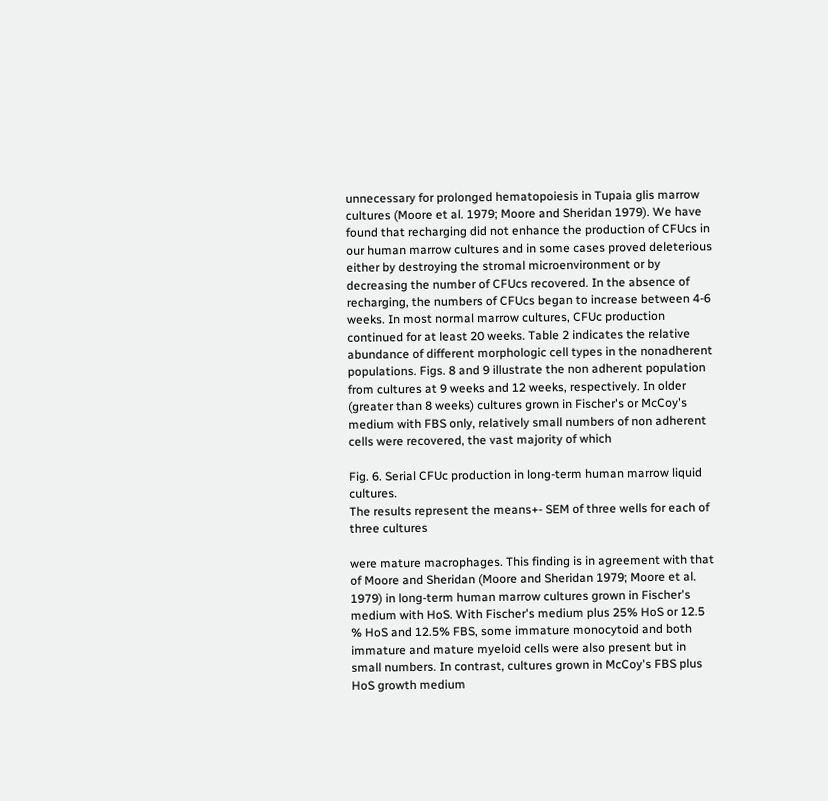unnecessary for prolonged hematopoiesis in Tupaia glis marrow cultures (Moore et al. 1979; Moore and Sheridan 1979). We have found that recharging did not enhance the production of CFUcs in our human marrow cultures and in some cases proved deleterious either by destroying the stromal microenvironment or by decreasing the number of CFUcs recovered. In the absence of recharging, the numbers of CFUcs began to increase between 4-6 weeks. In most normal marrow cultures, CFUc production continued for at least 20 weeks. Table 2 indicates the relative abundance of different morphologic cell types in the nonadherent populations. Figs. 8 and 9 illustrate the non adherent population from cultures at 9 weeks and 12 weeks, respectively. In older (greater than 8 weeks) cultures grown in Fischer's or McCoy's medium with FBS only, relatively small numbers of non adherent cells were recovered, the vast majority of which

Fig. 6. Serial CFUc production in long-term human marrow liquid cultures.
The results represent the means+- SEM of three wells for each of three cultures

were mature macrophages. This finding is in agreement with that of Moore and Sheridan (Moore and Sheridan 1979; Moore et al. 1979) in long-term human marrow cultures grown in Fischer's medium with HoS. With Fischer's medium plus 25% HoS or 12.5 % HoS and 12.5% FBS, some immature monocytoid and both immature and mature myeloid cells were also present but in small numbers. In contrast, cultures grown in McCoy's FBS plus HoS growth medium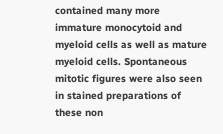contained many more immature monocytoid and myeloid cells as well as mature myeloid cells. Spontaneous mitotic figures were also seen in stained preparations of these non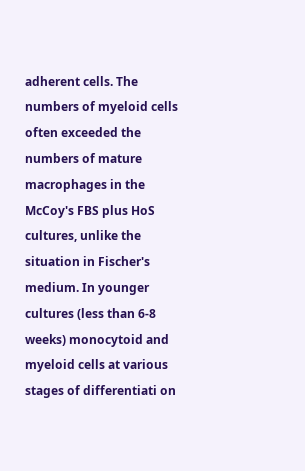adherent cells. The numbers of myeloid cells often exceeded the numbers of mature macrophages in the McCoy's FBS plus HoS cultures, unlike the situation in Fischer's medium. In younger cultures (less than 6-8 weeks) monocytoid and myeloid cells at various stages of differentiati on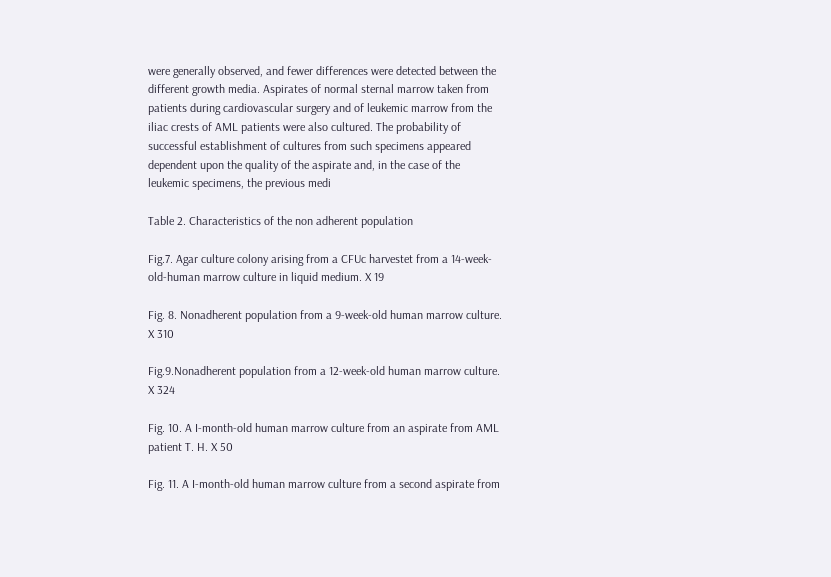were generally observed, and fewer differences were detected between the different growth media. Aspirates of normal sternal marrow taken from patients during cardiovascular surgery and of leukemic marrow from the iliac crests of AML patients were also cultured. The probability of successful establishment of cultures from such specimens appeared dependent upon the quality of the aspirate and, in the case of the leukemic specimens, the previous medi

Table 2. Characteristics of the non adherent population

Fig.7. Agar culture colony arising from a CFUc harvestet from a 14-week-old-human marrow culture in liquid medium. X 19

Fig. 8. Nonadherent population from a 9-week-old human marrow culture. X 310

Fig.9.Nonadherent population from a 12-week-old human marrow culture. X 324

Fig. 10. A I-month-old human marrow culture from an aspirate from AML patient T. H. X 50

Fig. 11. A I-month-old human marrow culture from a second aspirate from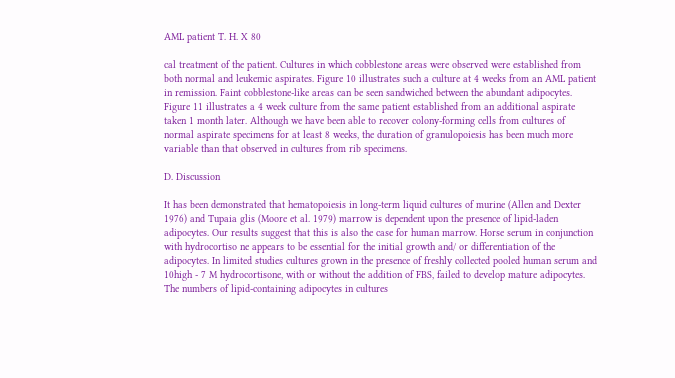AML patient T. H. X 80

cal treatment of the patient. Cultures in which cobblestone areas were observed were established from both normal and leukemic aspirates. Figure 10 illustrates such a culture at 4 weeks from an AML patient in remission. Faint cobblestone-like areas can be seen sandwiched between the abundant adipocytes. Figure 11 illustrates a 4 week culture from the same patient established from an additional aspirate taken 1 month later. Although we have been able to recover colony-forming cells from cultures of normal aspirate specimens for at least 8 weeks, the duration of granulopoiesis has been much more variable than that observed in cultures from rib specimens.

D. Discussion

It has been demonstrated that hematopoiesis in long-term liquid cultures of murine (Allen and Dexter 1976) and Tupaia glis (Moore et al. 1979) marrow is dependent upon the presence of lipid-laden adipocytes. Our results suggest that this is also the case for human marrow. Horse serum in conjunction with hydrocortiso ne appears to be essential for the initial growth and/ or differentiation of the adipocytes. In limited studies cultures grown in the presence of freshly collected pooled human serum and 10high - 7 M hydrocortisone, with or without the addition of FBS, failed to develop mature adipocytes. The numbers of lipid-containing adipocytes in cultures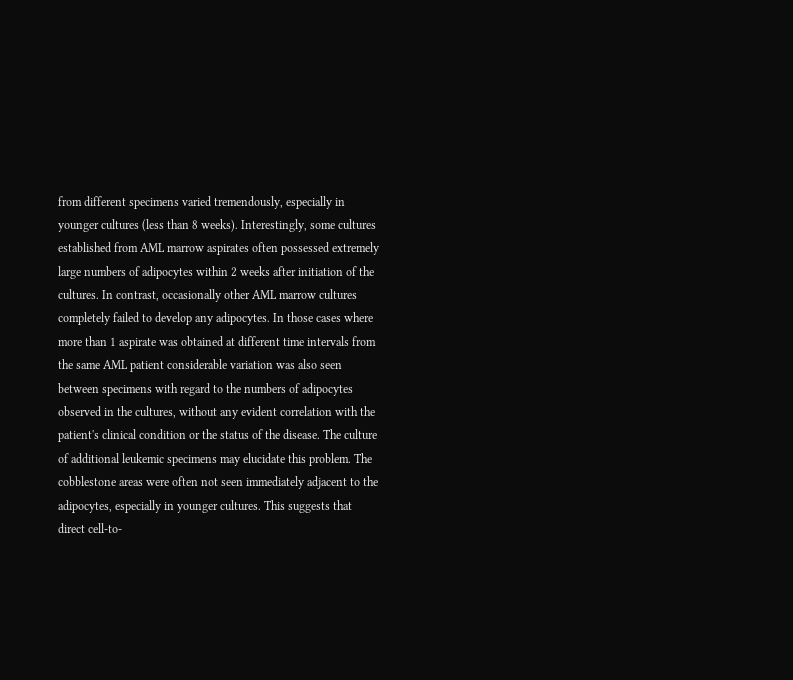from different specimens varied tremendously, especially in younger cultures (less than 8 weeks). Interestingly, some cultures established from AML marrow aspirates often possessed extremely large numbers of adipocytes within 2 weeks after initiation of the cultures. In contrast, occasionally other AML marrow cultures completely failed to develop any adipocytes. In those cases where more than 1 aspirate was obtained at different time intervals from the same AML patient considerable variation was also seen between specimens with regard to the numbers of adipocytes observed in the cultures, without any evident correlation with the patient's clinical condition or the status of the disease. The culture of additional leukemic specimens may elucidate this problem. The cobblestone areas were often not seen immediately adjacent to the adipocytes, especially in younger cultures. This suggests that direct cell-to-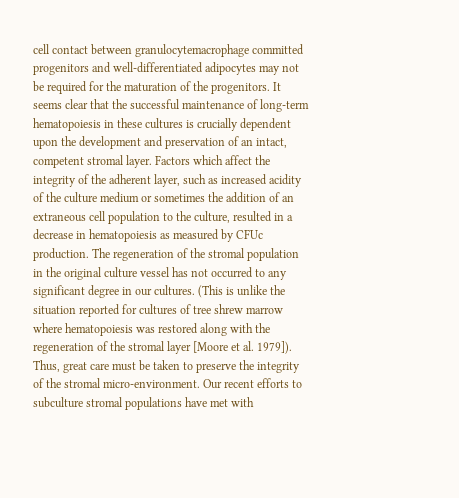cell contact between granulocytemacrophage committed progenitors and well-differentiated adipocytes may not be required for the maturation of the progenitors. It seems clear that the successful maintenance of long-term hematopoiesis in these cultures is crucially dependent upon the development and preservation of an intact, competent stromal layer. Factors which affect the integrity of the adherent layer, such as increased acidity of the culture medium or sometimes the addition of an extraneous cell population to the culture, resulted in a decrease in hematopoiesis as measured by CFUc production. The regeneration of the stromal population in the original culture vessel has not occurred to any significant degree in our cultures. (This is unlike the situation reported for cultures of tree shrew marrow where hematopoiesis was restored along with the regeneration of the stromal layer [Moore et al. 1979]). Thus, great care must be taken to preserve the integrity of the stromal micro-environment. Our recent efforts to subculture stromal populations have met with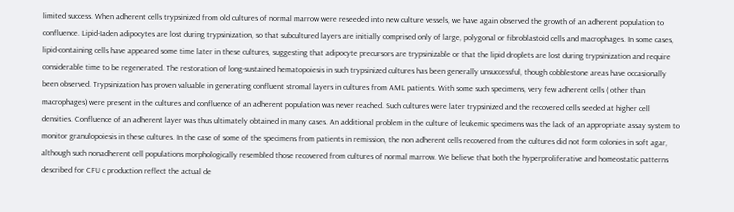limited success. When adherent cells trypsinized from old cultures of normal marrow were reseeded into new culture vessels, we have again observed the growth of an adherent population to confluence. Lipid-Iaden adipocytes are lost during trypsinization, so that subcultured layers are initially comprised only of large, polygonal or fibroblastoid cells and macrophages. In some cases, lipid-containing cells have appeared some time later in these cultures, suggesting that adipocyte precursors are trypsinizable or that the lipid droplets are lost during trypsinization and require considerable time to be regenerated. The restoration of long-sustained hematopoiesis in such trypsinized cultures has been generally unsuccessful, though cobblestone areas have occasionally been observed. Trypsinization has proven valuable in generating confluent stromal layers in cultures from AML patients. With some such specimens, very few adherent cells ( other than macrophages) were present in the cultures and confluence of an adherent population was never reached. Such cultures were later trypsinized and the recovered cells seeded at higher cell densities. Confluence of an adherent layer was thus ultimately obtained in many cases. An additional problem in the culture of leukemic specimens was the lack of an appropriate assay system to monitor granulopoiesis in these cultures. In the case of some of the specimens from patients in remission, the non adherent cells recovered from the cultures did not form colonies in soft agar, although such nonadherent cell populations morphologically resembled those recovered from cultures of normal marrow. We believe that both the hyperproliferative and homeostatic patterns described for CFU c production reflect the actual de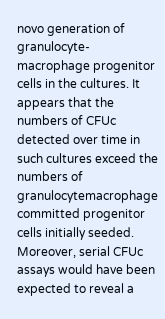novo generation of granulocyte-macrophage progenitor cells in the cultures. It appears that the numbers of CFUc detected over time in such cultures exceed the numbers of granulocytemacrophage committed progenitor cells initially seeded. Moreover, serial CFUc assays would have been expected to reveal a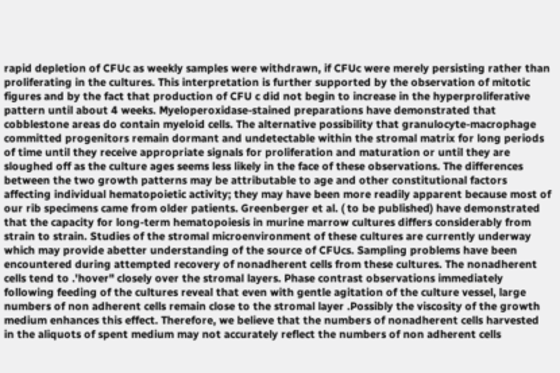rapid depletion of CFUc as weekly samples were withdrawn, if CFUc were merely persisting rather than proliferating in the cultures. This interpretation is further supported by the observation of mitotic figures and by the fact that production of CFU c did not begin to increase in the hyperproliferative pattern until about 4 weeks. Myeloperoxidase-stained preparations have demonstrated that cobblestone areas do contain myeloid cells. The alternative possibility that granulocyte-macrophage committed progenitors remain dormant and undetectable within the stromal matrix for long periods of time until they receive appropriate signals for proliferation and maturation or until they are sloughed off as the culture ages seems less likely in the face of these observations. The differences between the two growth patterns may be attributable to age and other constitutional factors affecting individual hematopoietic activity; they may have been more readily apparent because most of our rib specimens came from older patients. Greenberger et al. ( to be published) have demonstrated that the capacity for long-term hematopoiesis in murine marrow cultures differs considerably from strain to strain. Studies of the stromal microenvironment of these cultures are currently underway which may provide abetter understanding of the source of CFUcs. Sampling problems have been encountered during attempted recovery of nonadherent cells from these cultures. The nonadherent cells tend to .'hover" closely over the stromal layers. Phase contrast observations immediately following feeding of the cultures reveal that even with gentle agitation of the culture vessel, large numbers of non adherent cells remain close to the stromal layer .Possibly the viscosity of the growth medium enhances this effect. Therefore, we believe that the numbers of nonadherent cells harvested in the aliquots of spent medium may not accurately reflect the numbers of non adherent cells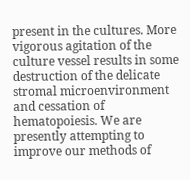present in the cultures. More vigorous agitation of the culture vessel results in some destruction of the delicate stromal microenvironment and cessation of hematopoiesis. We are presently attempting to improve our methods of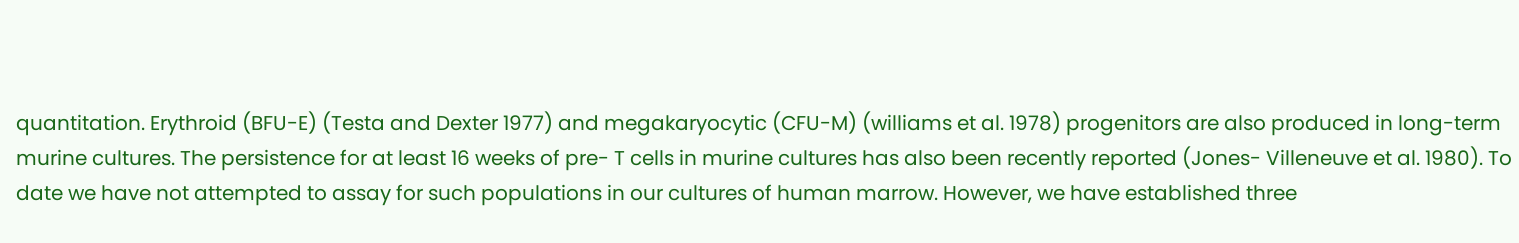quantitation. Erythroid (BFU-E) (Testa and Dexter 1977) and megakaryocytic (CFU-M) (williams et al. 1978) progenitors are also produced in long-term murine cultures. The persistence for at least 16 weeks of pre- T cells in murine cultures has also been recently reported (Jones- Villeneuve et al. 1980). To date we have not attempted to assay for such populations in our cultures of human marrow. However, we have established three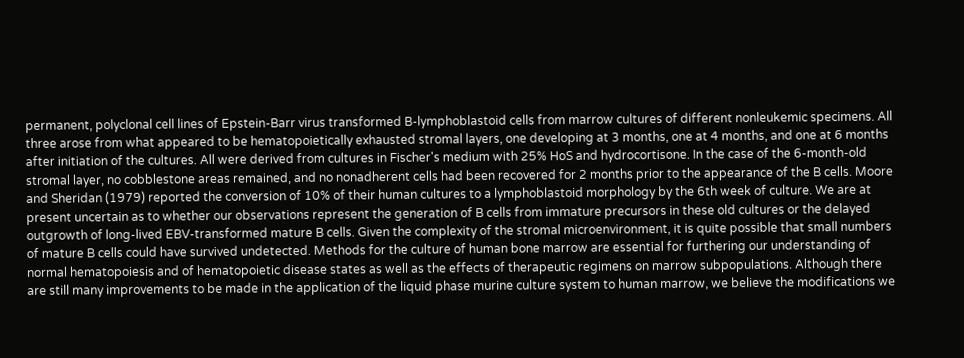permanent, polyclonal cell lines of Epstein-Barr virus transformed B-lymphoblastoid cells from marrow cultures of different nonleukemic specimens. All three arose from what appeared to be hematopoietically exhausted stromal layers, one developing at 3 months, one at 4 months, and one at 6 months after initiation of the cultures. All were derived from cultures in Fischer's medium with 25% HoS and hydrocortisone. In the case of the 6-month-old stromal layer, no cobblestone areas remained, and no nonadherent cells had been recovered for 2 months prior to the appearance of the B cells. Moore and Sheridan (1979) reported the conversion of 10% of their human cultures to a lymphoblastoid morphology by the 6th week of culture. We are at present uncertain as to whether our observations represent the generation of B cells from immature precursors in these old cultures or the delayed outgrowth of long-lived EBV-transformed mature B cells. Given the complexity of the stromal microenvironment, it is quite possible that small numbers of mature B cells could have survived undetected. Methods for the culture of human bone marrow are essential for furthering our understanding of normal hematopoiesis and of hematopoietic disease states as well as the effects of therapeutic regimens on marrow subpopulations. Although there are still many improvements to be made in the application of the liquid phase murine culture system to human marrow, we believe the modifications we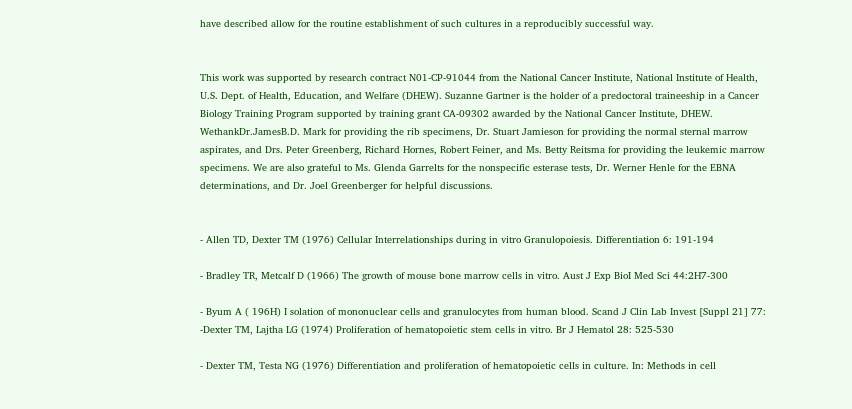have described allow for the routine establishment of such cultures in a reproducibly successful way.


This work was supported by research contract N01-CP-91044 from the National Cancer Institute, National Institute of Health, U.S. Dept. of Health, Education, and Welfare (DHEW). Suzanne Gartner is the holder of a predoctoral traineeship in a Cancer Biology Training Program supported by training grant CA-09302 awarded by the National Cancer Institute, DHEW. WethankDr.JamesB.D. Mark for providing the rib specimens, Dr. Stuart Jamieson for providing the normal sternal marrow aspirates, and Drs. Peter Greenberg, Richard Hornes, Robert Feiner, and Ms. Betty Reitsma for providing the leukemic marrow specimens. We are also grateful to Ms. Glenda Garrelts for the nonspecific esterase tests, Dr. Werner Henle for the EBNA determinations, and Dr. Joel Greenberger for helpful discussions.


- Allen TD, Dexter TM (1976) Cellular Interrelationships during in vitro Granulopoiesis. Differentiation 6: 191-194

- Bradley TR, Metcalf D (1966) The growth of mouse bone marrow cells in vitro. Aust J Exp BioI Med Sci 44:2H7-300

- Byum A ( 196H) I solation of mononuclear cells and granulocytes from human blood. Scand J Clin Lab Invest [Suppl 21] 77: -Dexter TM, Lajtha LG (1974) Proliferation of hematopoietic stem cells in vitro. Br J Hematol 28: 525-530

- Dexter TM, Testa NG (1976) Differentiation and proliferation of hematopoietic cells in culture. In: Methods in cell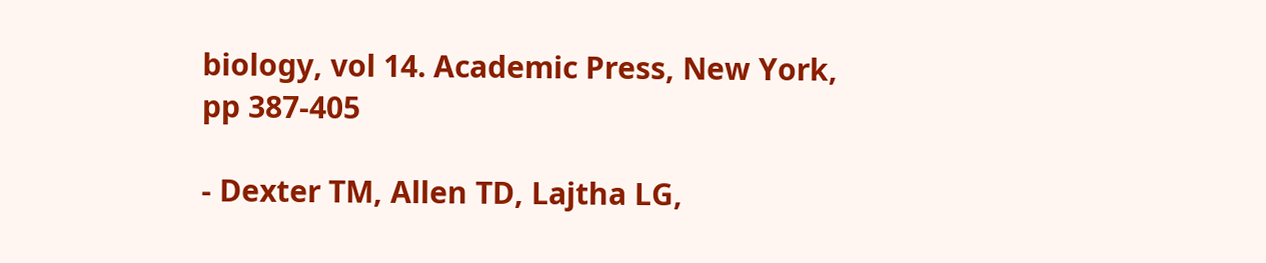biology, vol 14. Academic Press, New York, pp 387-405

- Dexter TM, Allen TD, Lajtha LG,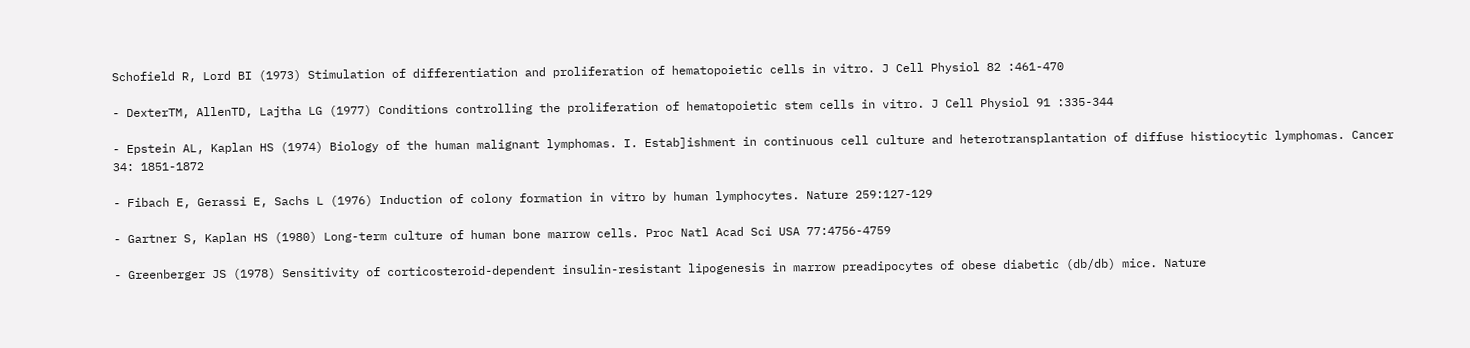Schofield R, Lord BI (1973) Stimulation of differentiation and proliferation of hematopoietic cells in vitro. J Cell Physiol 82 :461-470

- DexterTM, AllenTD, Lajtha LG (1977) Conditions controlling the proliferation of hematopoietic stem cells in vitro. J Cell Physiol 91 :335-344

- Epstein AL, Kaplan HS (1974) Biology of the human malignant lymphomas. I. Estab]ishment in continuous cell culture and heterotransplantation of diffuse histiocytic lymphomas. Cancer 34: 1851-1872

- Fibach E, Gerassi E, Sachs L (1976) Induction of colony formation in vitro by human lymphocytes. Nature 259:127-129

- Gartner S, Kaplan HS (1980) Long-term culture of human bone marrow cells. Proc Natl Acad Sci USA 77:4756-4759

- Greenberger JS (1978) Sensitivity of corticosteroid-dependent insulin-resistant lipogenesis in marrow preadipocytes of obese diabetic (db/db) mice. Nature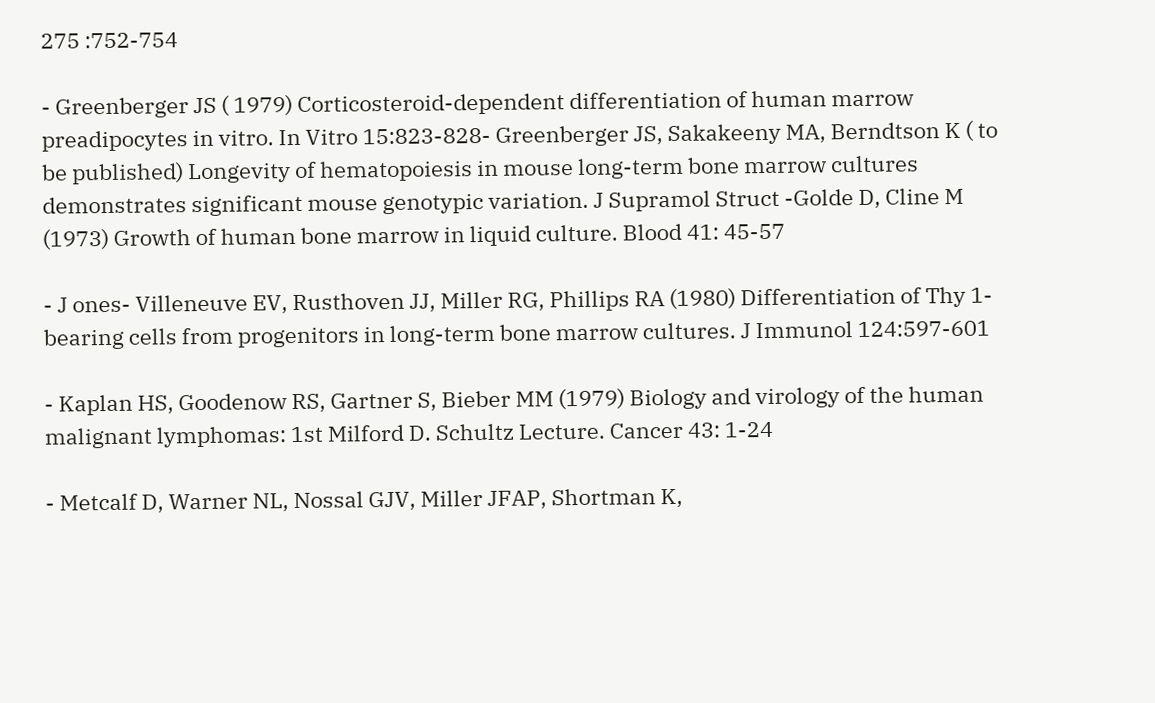275 :752-754

- Greenberger JS ( 1979) Corticosteroid-dependent differentiation of human marrow preadipocytes in vitro. In Vitro 15:823-828- Greenberger JS, Sakakeeny MA, Berndtson K ( to be published) Longevity of hematopoiesis in mouse long-term bone marrow cultures demonstrates significant mouse genotypic variation. J Supramol Struct -Golde D, Cline M (1973) Growth of human bone marrow in liquid culture. Blood 41: 45-57

- J ones- Villeneuve EV, Rusthoven JJ, Miller RG, Phillips RA (1980) Differentiation of Thy 1-bearing cells from progenitors in long-term bone marrow cultures. J Immunol 124:597-601

- Kaplan HS, Goodenow RS, Gartner S, Bieber MM (1979) Biology and virology of the human malignant lymphomas: 1st Milford D. Schultz Lecture. Cancer 43: 1-24

- Metcalf D, Warner NL, Nossal GJV, Miller JFAP, Shortman K,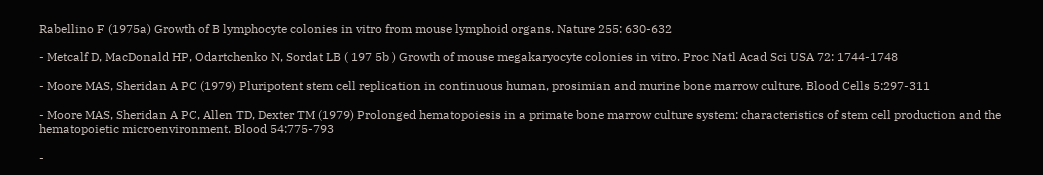Rabellino F (1975a) Growth of B lymphocyte colonies in vitro from mouse lymphoid organs. Nature 255: 630-632

- Metcalf D, MacDonald HP, Odartchenko N, Sordat LB ( 197 5b ) Growth of mouse megakaryocyte colonies in vitro. Proc Natl Acad Sci USA 72: 1744-1748

- Moore MAS, Sheridan A PC (1979) Pluripotent stem cell replication in continuous human, prosimian and murine bone marrow culture. Blood Cells 5:297-311

- Moore MAS, Sheridan A PC, Allen TD, Dexter TM (1979) Prolonged hematopoiesis in a primate bone marrow culture system: characteristics of stem cell production and the hematopoietic microenvironment. Blood 54:775-793

-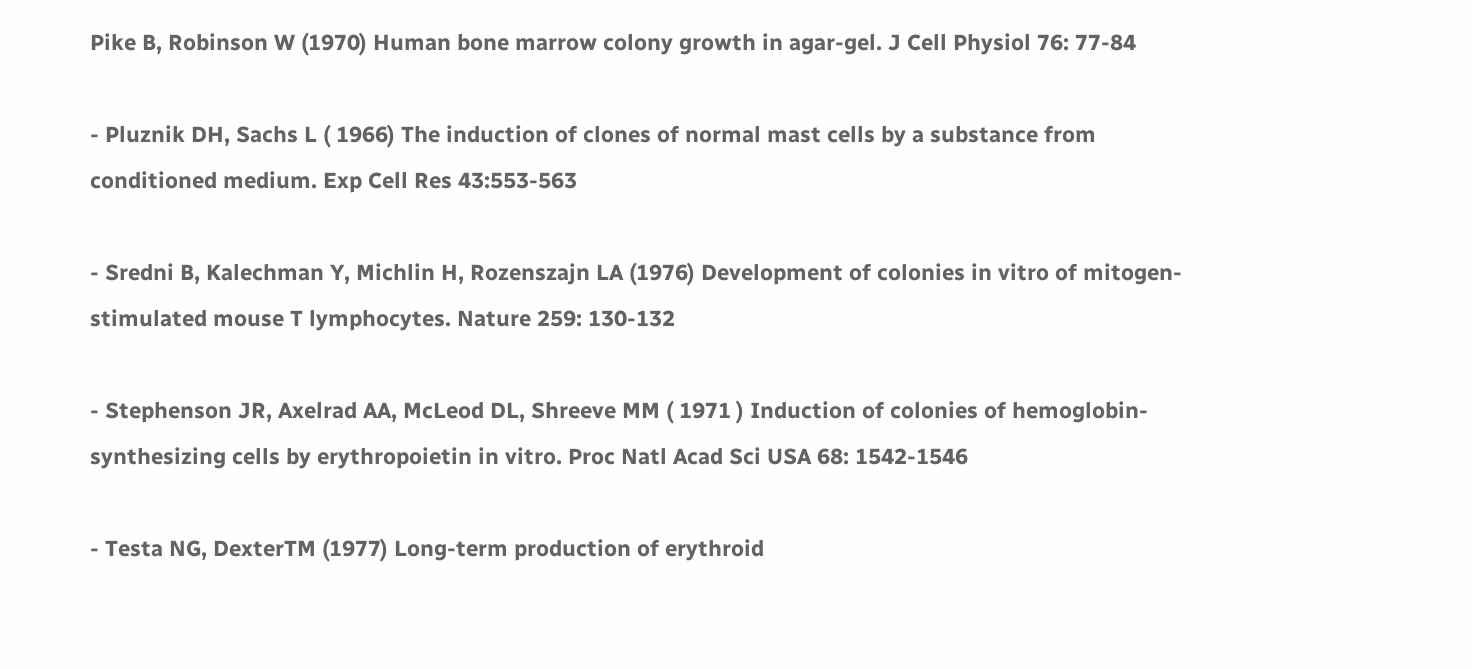Pike B, Robinson W (1970) Human bone marrow colony growth in agar-gel. J Cell Physiol 76: 77-84

- Pluznik DH, Sachs L ( 1966) The induction of clones of normal mast cells by a substance from conditioned medium. Exp Cell Res 43:553-563

- Sredni B, Kalechman Y, Michlin H, Rozenszajn LA (1976) Development of colonies in vitro of mitogen-stimulated mouse T lymphocytes. Nature 259: 130-132

- Stephenson JR, Axelrad AA, McLeod DL, Shreeve MM ( 1971 ) Induction of colonies of hemoglobin-synthesizing cells by erythropoietin in vitro. Proc Natl Acad Sci USA 68: 1542-1546

- Testa NG, DexterTM (1977) Long-term production of erythroid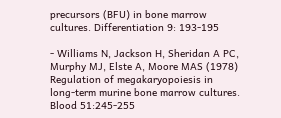precursors (BFU) in bone marrow cultures. Differentiation 9: 193-195

- Williams N, Jackson H, Sheridan A PC, Murphy MJ, Elste A, Moore MAS (1978) Regulation of megakaryopoiesis in long-term murine bone marrow cultures. Blood 51:245-255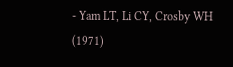- Yam LT, Li CY, Crosby WH (1971)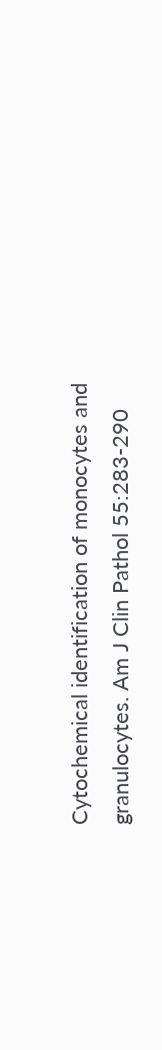Cytochemical identification of monocytes and granulocytes. Am J Clin Pathol 55:283-290